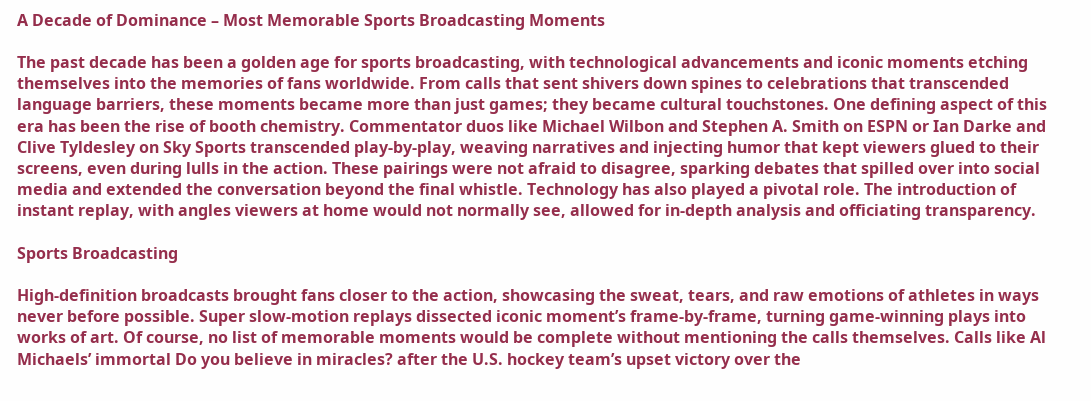A Decade of Dominance – Most Memorable Sports Broadcasting Moments

The past decade has been a golden age for sports broadcasting, with technological advancements and iconic moments etching themselves into the memories of fans worldwide. From calls that sent shivers down spines to celebrations that transcended language barriers, these moments became more than just games; they became cultural touchstones. One defining aspect of this era has been the rise of booth chemistry. Commentator duos like Michael Wilbon and Stephen A. Smith on ESPN or Ian Darke and Clive Tyldesley on Sky Sports transcended play-by-play, weaving narratives and injecting humor that kept viewers glued to their screens, even during lulls in the action. These pairings were not afraid to disagree, sparking debates that spilled over into social media and extended the conversation beyond the final whistle. Technology has also played a pivotal role. The introduction of instant replay, with angles viewers at home would not normally see, allowed for in-depth analysis and officiating transparency.

Sports Broadcasting

High-definition broadcasts brought fans closer to the action, showcasing the sweat, tears, and raw emotions of athletes in ways never before possible. Super slow-motion replays dissected iconic moment’s frame-by-frame, turning game-winning plays into works of art. Of course, no list of memorable moments would be complete without mentioning the calls themselves. Calls like Al Michaels’ immortal Do you believe in miracles? after the U.S. hockey team’s upset victory over the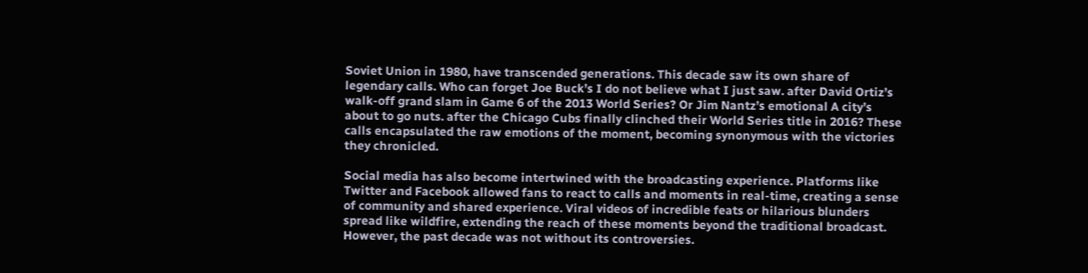Soviet Union in 1980, have transcended generations. This decade saw its own share of legendary calls. Who can forget Joe Buck’s I do not believe what I just saw. after David Ortiz’s walk-off grand slam in Game 6 of the 2013 World Series? Or Jim Nantz’s emotional A city’s about to go nuts. after the Chicago Cubs finally clinched their World Series title in 2016? These calls encapsulated the raw emotions of the moment, becoming synonymous with the victories they chronicled.

Social media has also become intertwined with the broadcasting experience. Platforms like Twitter and Facebook allowed fans to react to calls and moments in real-time, creating a sense of community and shared experience. Viral videos of incredible feats or hilarious blunders spread like wildfire, extending the reach of these moments beyond the traditional broadcast. However, the past decade was not without its controversies.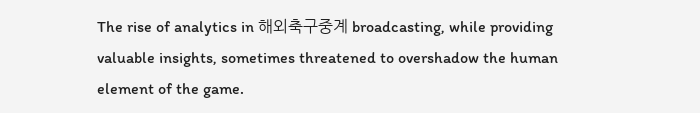The rise of analytics in 해외축구중계 broadcasting, while providing valuable insights, sometimes threatened to overshadow the human element of the game.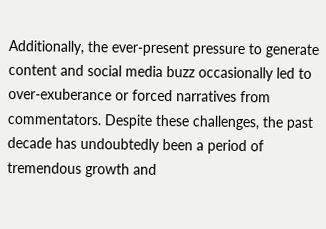Additionally, the ever-present pressure to generate content and social media buzz occasionally led to over-exuberance or forced narratives from commentators. Despite these challenges, the past decade has undoubtedly been a period of tremendous growth and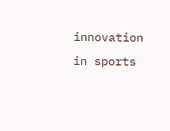innovation in sports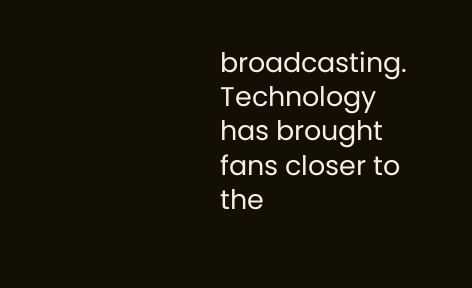broadcasting. Technology has brought fans closer to the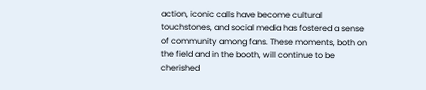action, iconic calls have become cultural touchstones, and social media has fostered a sense of community among fans. These moments, both on the field and in the booth, will continue to be cherished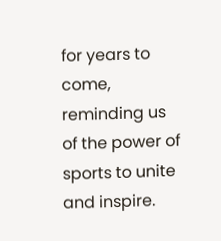for years to come, reminding us of the power of sports to unite and inspire.